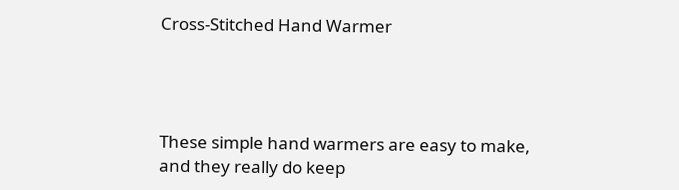Cross-Stitched Hand Warmer




These simple hand warmers are easy to make, and they really do keep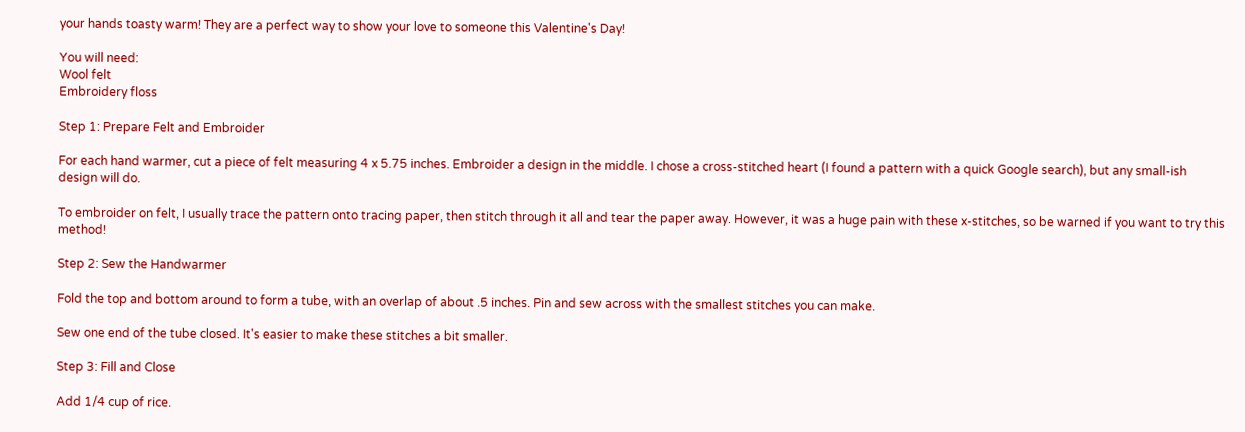your hands toasty warm! They are a perfect way to show your love to someone this Valentine's Day!

You will need:
Wool felt
Embroidery floss

Step 1: Prepare Felt and Embroider

For each hand warmer, cut a piece of felt measuring 4 x 5.75 inches. Embroider a design in the middle. I chose a cross-stitched heart (I found a pattern with a quick Google search), but any small-ish design will do.

To embroider on felt, I usually trace the pattern onto tracing paper, then stitch through it all and tear the paper away. However, it was a huge pain with these x-stitches, so be warned if you want to try this method!

Step 2: Sew the Handwarmer

Fold the top and bottom around to form a tube, with an overlap of about .5 inches. Pin and sew across with the smallest stitches you can make.

Sew one end of the tube closed. It's easier to make these stitches a bit smaller.

Step 3: Fill and Close

Add 1/4 cup of rice.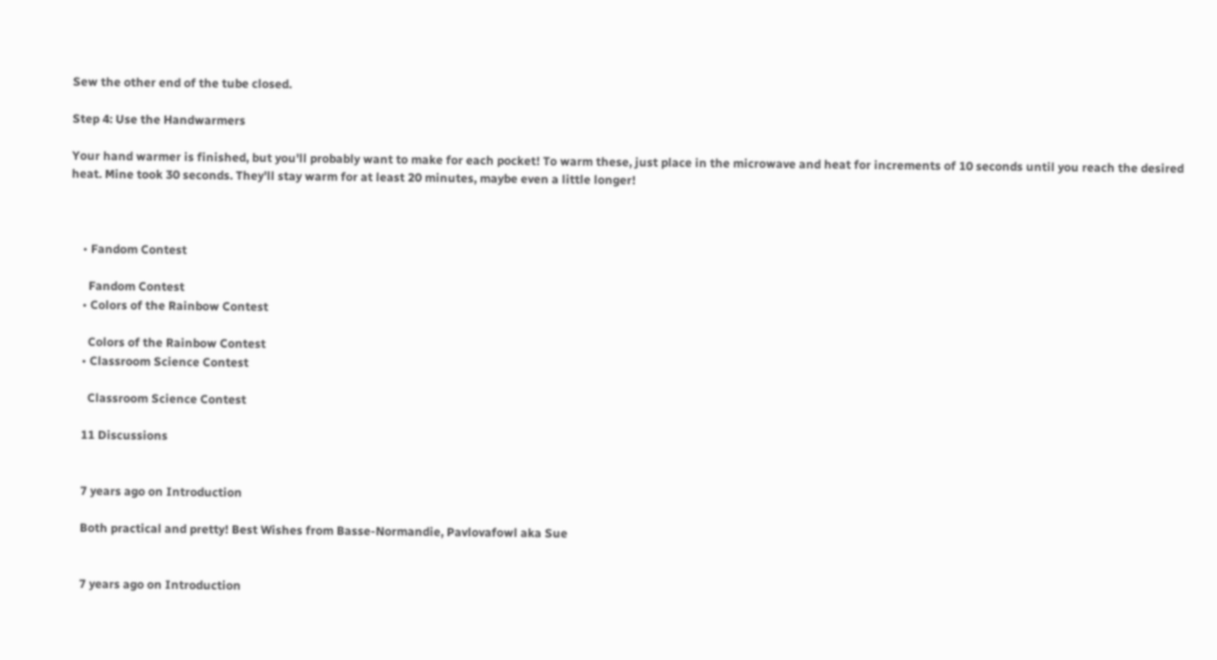Sew the other end of the tube closed.

Step 4: Use the Handwarmers

Your hand warmer is finished, but you'll probably want to make for each pocket! To warm these, just place in the microwave and heat for increments of 10 seconds until you reach the desired heat. Mine took 30 seconds. They'll stay warm for at least 20 minutes, maybe even a little longer!



    • Fandom Contest

      Fandom Contest
    • Colors of the Rainbow Contest

      Colors of the Rainbow Contest
    • Classroom Science Contest

      Classroom Science Contest

    11 Discussions


    7 years ago on Introduction

    Both practical and pretty! Best Wishes from Basse-Normandie, Pavlovafowl aka Sue


    7 years ago on Introduction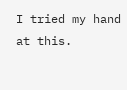I tried my hand at this.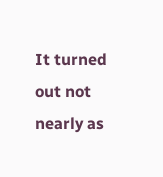It turned out not nearly as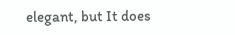elegant, but It does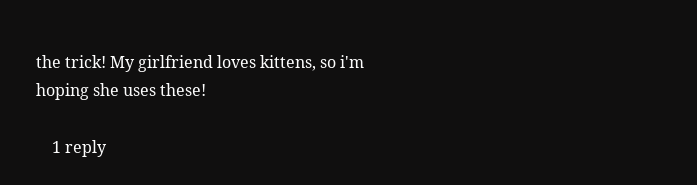the trick! My girlfriend loves kittens, so i'm hoping she uses these!

    1 reply